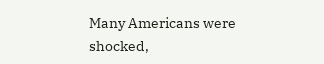Many Americans were shocked,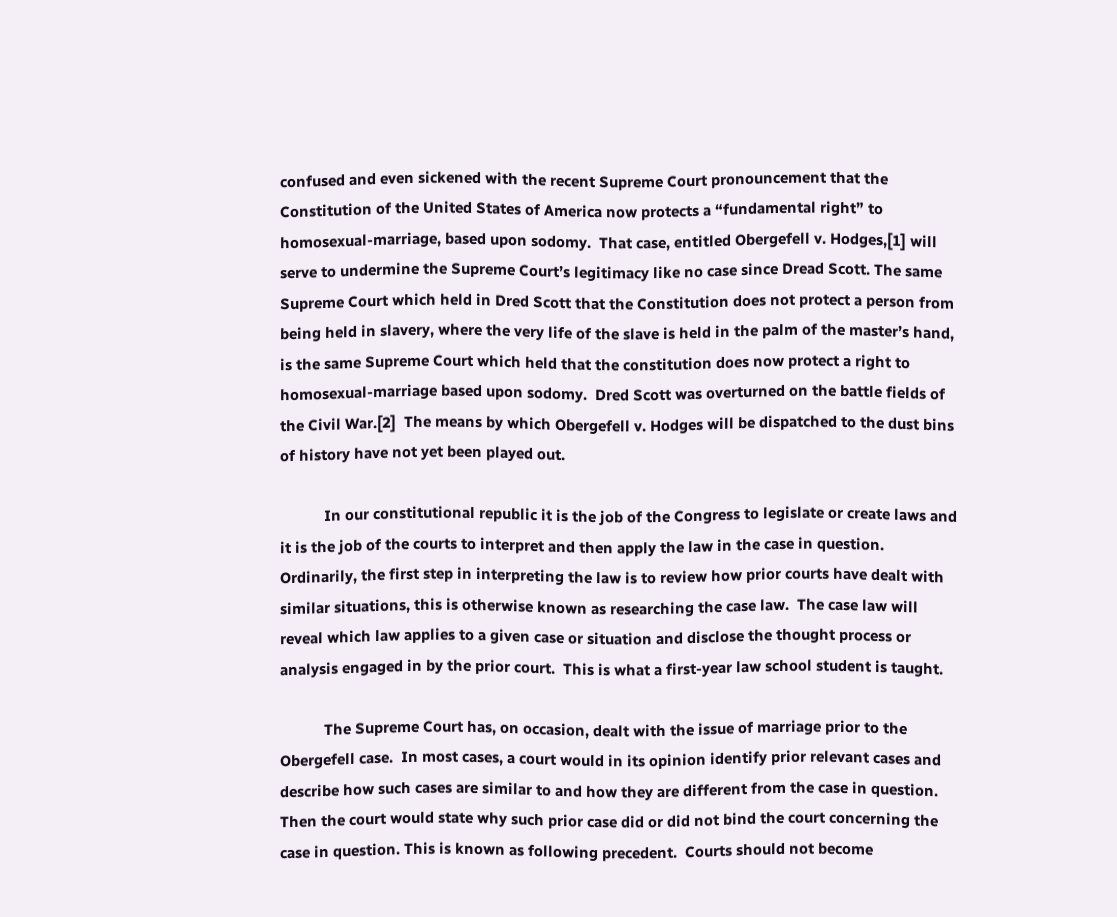confused and even sickened with the recent Supreme Court pronouncement that the Constitution of the United States of America now protects a “fundamental right” to homosexual-marriage, based upon sodomy.  That case, entitled Obergefell v. Hodges,[1] will serve to undermine the Supreme Court’s legitimacy like no case since Dread Scott. The same Supreme Court which held in Dred Scott that the Constitution does not protect a person from being held in slavery, where the very life of the slave is held in the palm of the master’s hand, is the same Supreme Court which held that the constitution does now protect a right to homosexual-marriage based upon sodomy.  Dred Scott was overturned on the battle fields of the Civil War.[2]  The means by which Obergefell v. Hodges will be dispatched to the dust bins of history have not yet been played out.

           In our constitutional republic it is the job of the Congress to legislate or create laws and it is the job of the courts to interpret and then apply the law in the case in question.  Ordinarily, the first step in interpreting the law is to review how prior courts have dealt with similar situations, this is otherwise known as researching the case law.  The case law will reveal which law applies to a given case or situation and disclose the thought process or analysis engaged in by the prior court.  This is what a first-year law school student is taught.

           The Supreme Court has, on occasion, dealt with the issue of marriage prior to the Obergefell case.  In most cases, a court would in its opinion identify prior relevant cases and describe how such cases are similar to and how they are different from the case in question.  Then the court would state why such prior case did or did not bind the court concerning the case in question. This is known as following precedent.  Courts should not become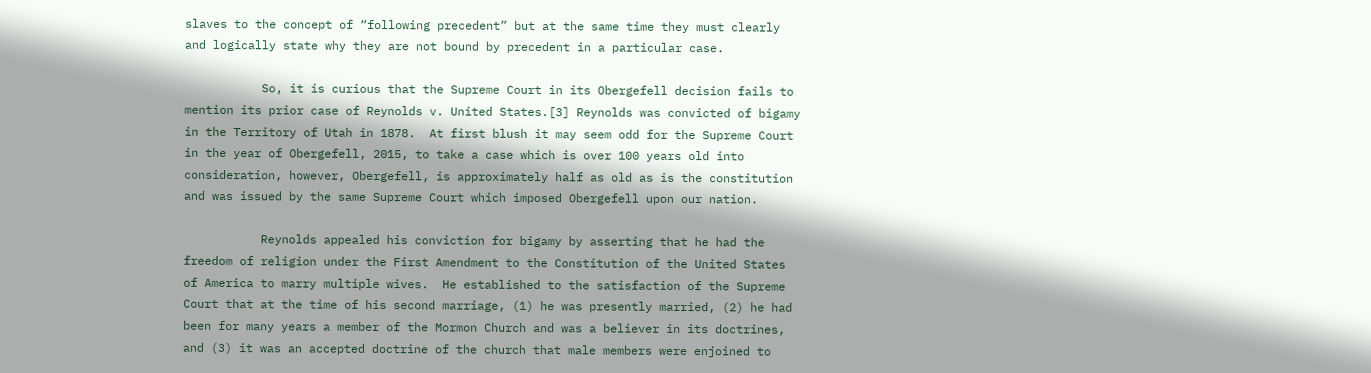slaves to the concept of “following precedent” but at the same time they must clearly and logically state why they are not bound by precedent in a particular case.

           So, it is curious that the Supreme Court in its Obergefell decision fails to mention its prior case of Reynolds v. United States.[3] Reynolds was convicted of bigamy in the Territory of Utah in 1878.  At first blush it may seem odd for the Supreme Court in the year of Obergefell, 2015, to take a case which is over 100 years old into consideration, however, Obergefell, is approximately half as old as is the constitution and was issued by the same Supreme Court which imposed Obergefell upon our nation.

           Reynolds appealed his conviction for bigamy by asserting that he had the freedom of religion under the First Amendment to the Constitution of the United States of America to marry multiple wives.  He established to the satisfaction of the Supreme Court that at the time of his second marriage, (1) he was presently married, (2) he had been for many years a member of the Mormon Church and was a believer in its doctrines, and (3) it was an accepted doctrine of the church that male members were enjoined to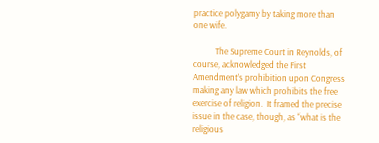practice polygamy by taking more than one wife.

           The Supreme Court in Reynolds, of course, acknowledged the First Amendment’s prohibition upon Congress making any law which prohibits the free exercise of religion.  It framed the precise issue in the case, though, as “what is the religious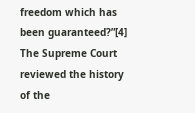freedom which has been guaranteed?”[4]  The Supreme Court reviewed the history of the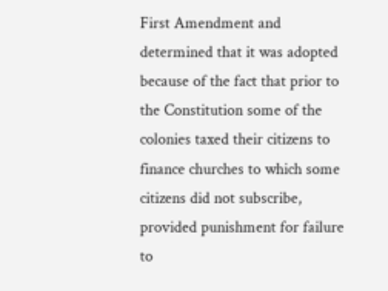First Amendment and determined that it was adopted because of the fact that prior to the Constitution some of the colonies taxed their citizens to finance churches to which some citizens did not subscribe, provided punishment for failure to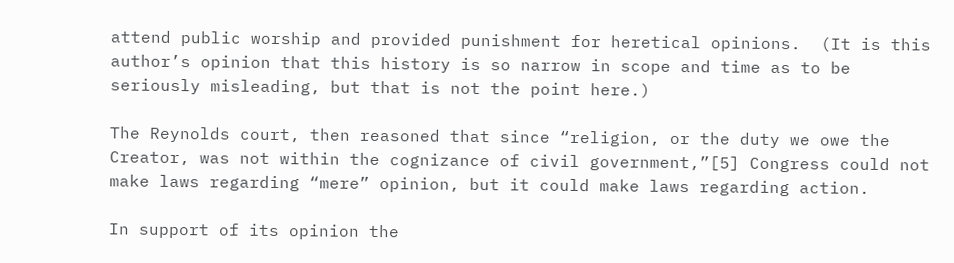attend public worship and provided punishment for heretical opinions.  (It is this author’s opinion that this history is so narrow in scope and time as to be seriously misleading, but that is not the point here.)

The Reynolds court, then reasoned that since “religion, or the duty we owe the Creator, was not within the cognizance of civil government,”[5] Congress could not make laws regarding “mere” opinion, but it could make laws regarding action.

In support of its opinion the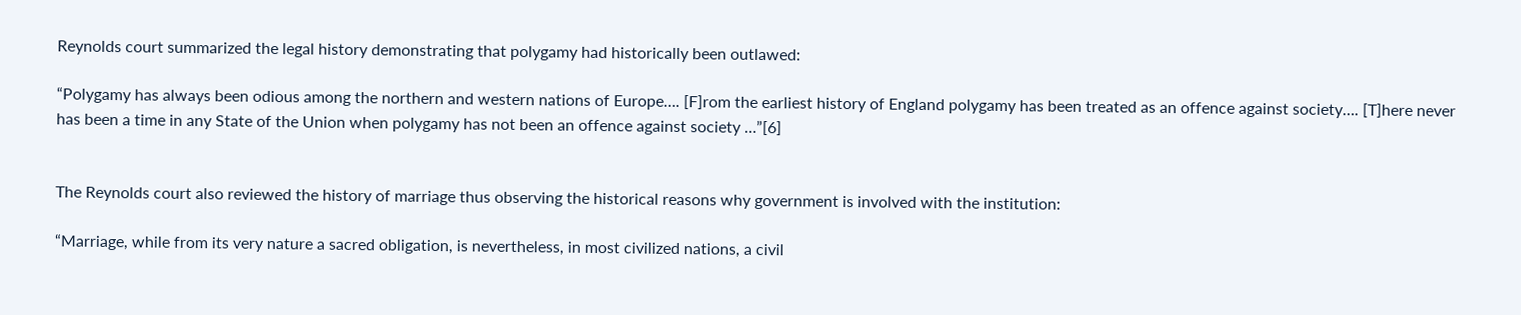Reynolds court summarized the legal history demonstrating that polygamy had historically been outlawed:

“Polygamy has always been odious among the northern and western nations of Europe…. [F]rom the earliest history of England polygamy has been treated as an offence against society…. [T]here never has been a time in any State of the Union when polygamy has not been an offence against society …”[6]


The Reynolds court also reviewed the history of marriage thus observing the historical reasons why government is involved with the institution:

“Marriage, while from its very nature a sacred obligation, is nevertheless, in most civilized nations, a civil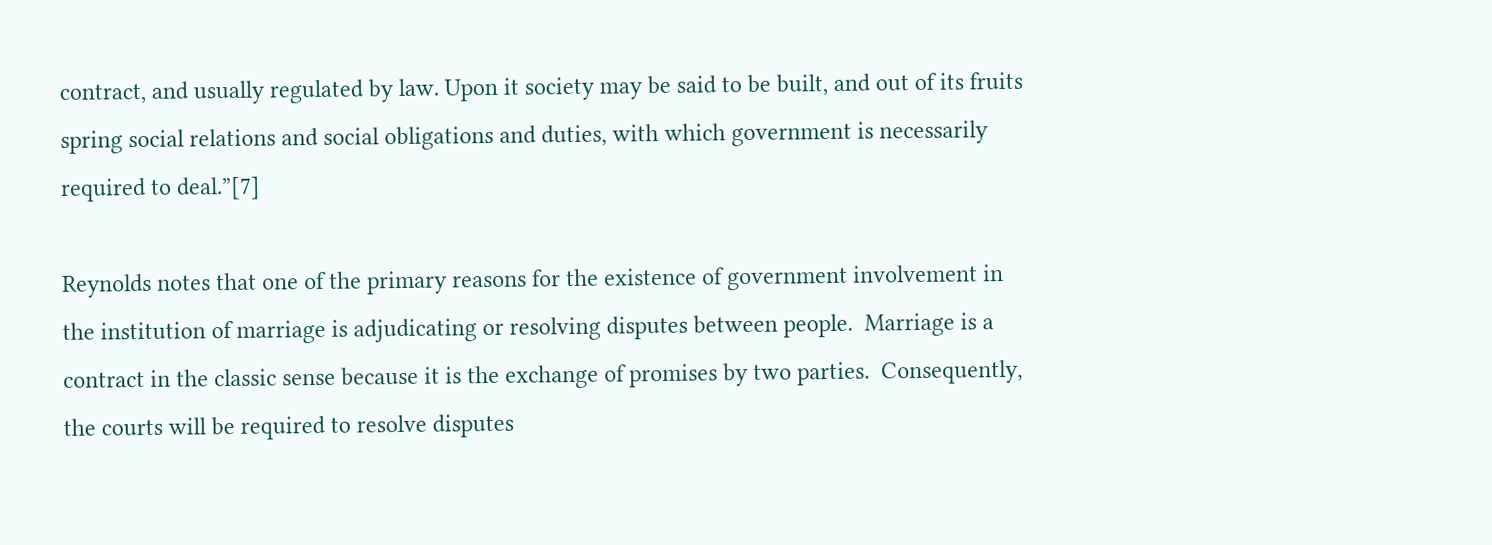contract, and usually regulated by law. Upon it society may be said to be built, and out of its fruits spring social relations and social obligations and duties, with which government is necessarily required to deal.”[7]

Reynolds notes that one of the primary reasons for the existence of government involvement in the institution of marriage is adjudicating or resolving disputes between people.  Marriage is a contract in the classic sense because it is the exchange of promises by two parties.  Consequently, the courts will be required to resolve disputes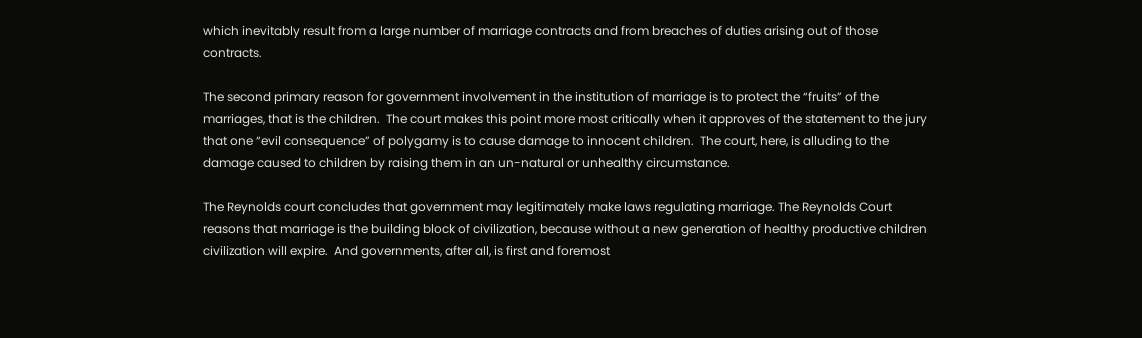which inevitably result from a large number of marriage contracts and from breaches of duties arising out of those contracts.

The second primary reason for government involvement in the institution of marriage is to protect the “fruits” of the marriages, that is the children.  The court makes this point more most critically when it approves of the statement to the jury that one “evil consequence” of polygamy is to cause damage to innocent children.  The court, here, is alluding to the damage caused to children by raising them in an un-natural or unhealthy circumstance.

The Reynolds court concludes that government may legitimately make laws regulating marriage. The Reynolds Court reasons that marriage is the building block of civilization, because without a new generation of healthy productive children civilization will expire.  And governments, after all, is first and foremost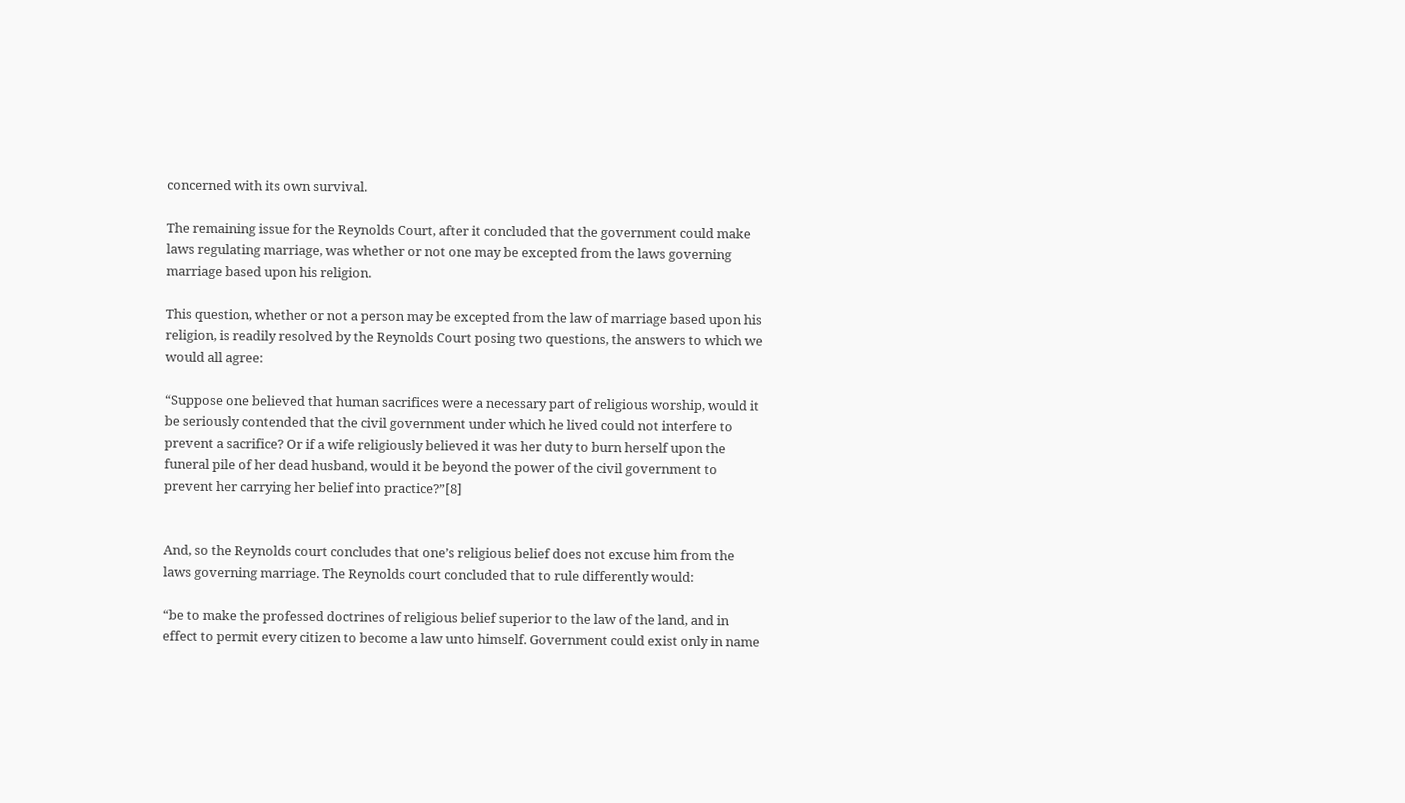concerned with its own survival.

The remaining issue for the Reynolds Court, after it concluded that the government could make laws regulating marriage, was whether or not one may be excepted from the laws governing marriage based upon his religion.

This question, whether or not a person may be excepted from the law of marriage based upon his religion, is readily resolved by the Reynolds Court posing two questions, the answers to which we would all agree:

“Suppose one believed that human sacrifices were a necessary part of religious worship, would it be seriously contended that the civil government under which he lived could not interfere to prevent a sacrifice? Or if a wife religiously believed it was her duty to burn herself upon the funeral pile of her dead husband, would it be beyond the power of the civil government to prevent her carrying her belief into practice?”[8]


And, so the Reynolds court concludes that one’s religious belief does not excuse him from the laws governing marriage. The Reynolds court concluded that to rule differently would:

“be to make the professed doctrines of religious belief superior to the law of the land, and in effect to permit every citizen to become a law unto himself. Government could exist only in name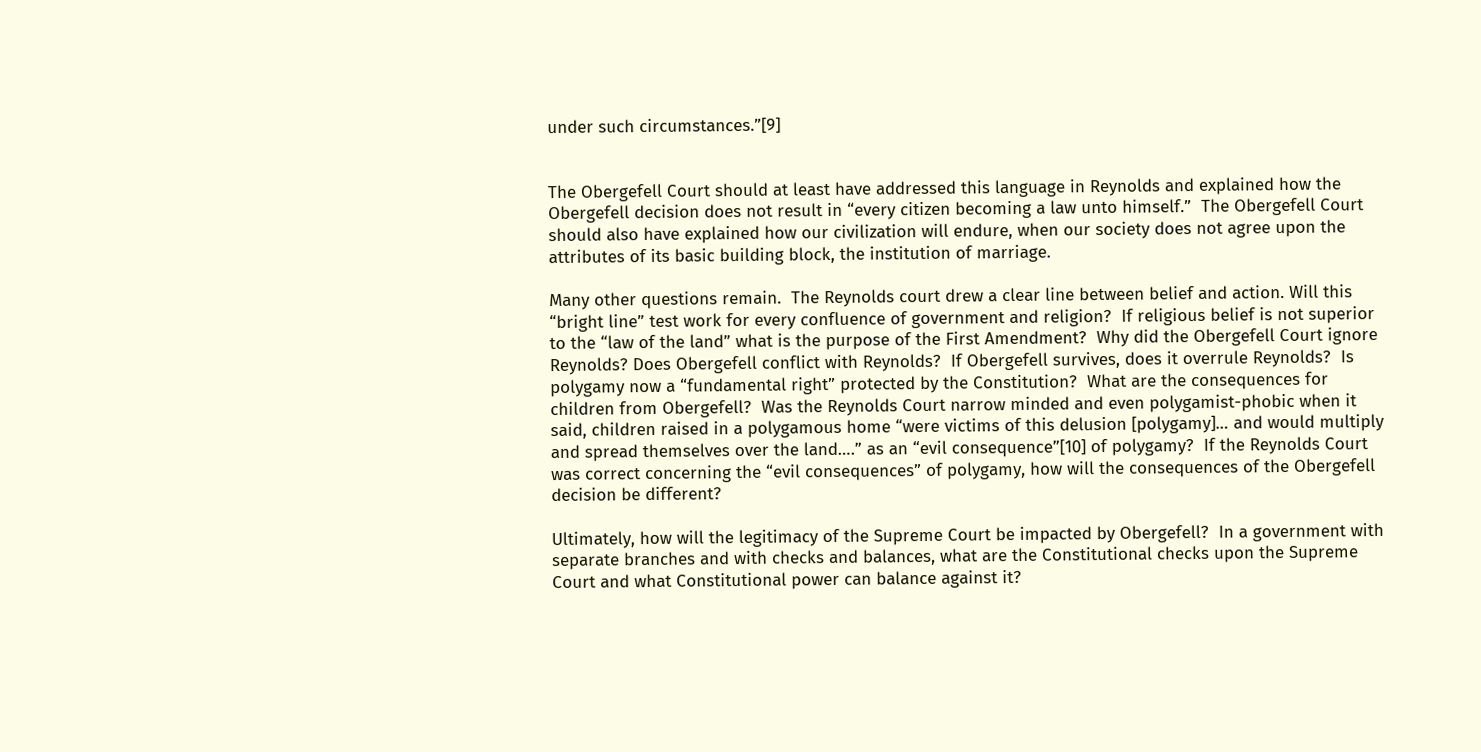under such circumstances.”[9]


The Obergefell Court should at least have addressed this language in Reynolds and explained how the Obergefell decision does not result in “every citizen becoming a law unto himself.”  The Obergefell Court should also have explained how our civilization will endure, when our society does not agree upon the attributes of its basic building block, the institution of marriage.

Many other questions remain.  The Reynolds court drew a clear line between belief and action. Will this “bright line” test work for every confluence of government and religion?  If religious belief is not superior to the “law of the land” what is the purpose of the First Amendment?  Why did the Obergefell Court ignore Reynolds? Does Obergefell conflict with Reynolds?  If Obergefell survives, does it overrule Reynolds?  Is polygamy now a “fundamental right” protected by the Constitution?  What are the consequences for children from Obergefell?  Was the Reynolds Court narrow minded and even polygamist-phobic when it said, children raised in a polygamous home “were victims of this delusion [polygamy]… and would multiply and spread themselves over the land….” as an “evil consequence”[10] of polygamy?  If the Reynolds Court was correct concerning the “evil consequences” of polygamy, how will the consequences of the Obergefell decision be different?

Ultimately, how will the legitimacy of the Supreme Court be impacted by Obergefell?  In a government with separate branches and with checks and balances, what are the Constitutional checks upon the Supreme Court and what Constitutional power can balance against it?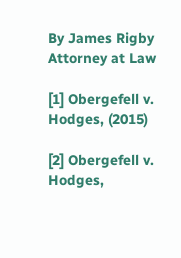By James Rigby
Attorney at Law

[1] Obergefell v. Hodges, (2015)

[2] Obergefell v. Hodges,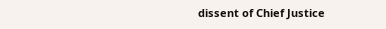dissent of Chief Justice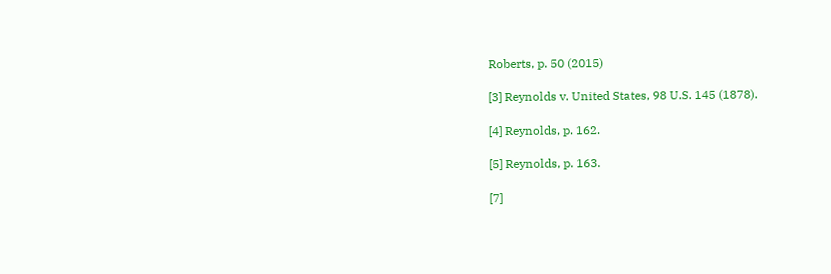Roberts, p. 50 (2015)

[3] Reynolds v. United States, 98 U.S. 145 (1878).

[4] Reynolds, p. 162.

[5] Reynolds, p. 163.

[7]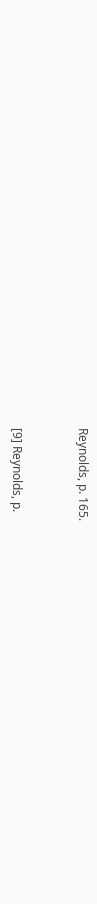Reynolds, p. 165.


[9] Reynolds, p.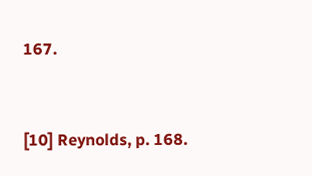167.


[10] Reynolds, p. 168.